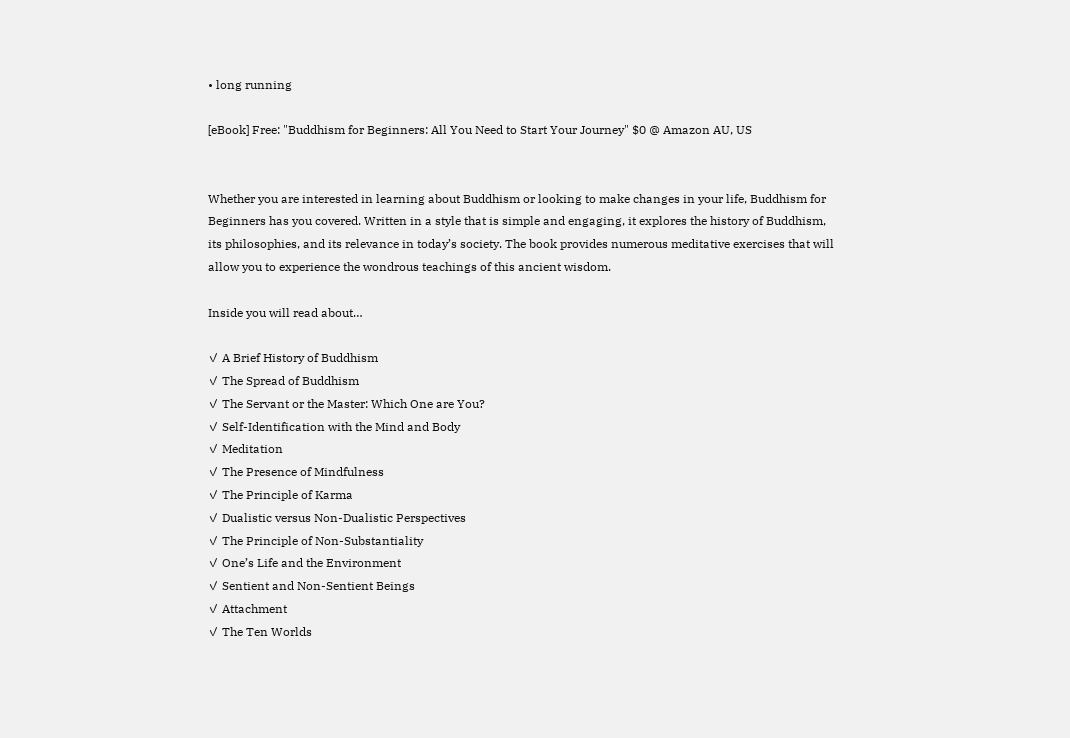• long running

[eBook] Free: "Buddhism for Beginners: All You Need to Start Your Journey" $0 @ Amazon AU, US


Whether you are interested in learning about Buddhism or looking to make changes in your life, Buddhism for Beginners has you covered. Written in a style that is simple and engaging, it explores the history of Buddhism, its philosophies, and its relevance in today’s society. The book provides numerous meditative exercises that will allow you to experience the wondrous teachings of this ancient wisdom.

Inside you will read about…

✓ A Brief History of Buddhism
✓ The Spread of Buddhism
✓ The Servant or the Master: Which One are You?
✓ Self-Identification with the Mind and Body
✓ Meditation
✓ The Presence of Mindfulness
✓ The Principle of Karma
✓ Dualistic versus Non-Dualistic Perspectives
✓ The Principle of Non-Substantiality
✓ One’s Life and the Environment
✓ Sentient and Non-Sentient Beings
✓ Attachment
✓ The Ten Worlds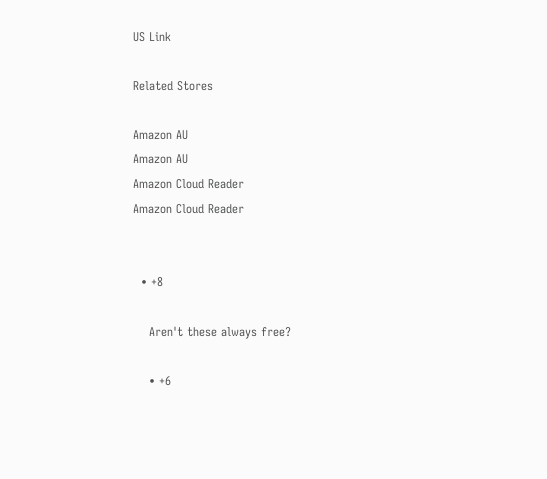US Link

Related Stores

Amazon AU
Amazon AU
Amazon Cloud Reader
Amazon Cloud Reader


  • +8

    Aren't these always free?

    • +6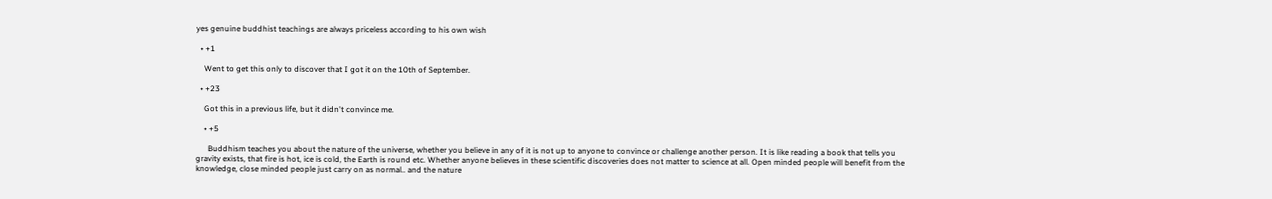yes genuine buddhist teachings are always priceless according to his own wish

  • +1

    Went to get this only to discover that I got it on the 10th of September.

  • +23

    Got this in a previous life, but it didn't convince me.

    • +5

      Buddhism teaches you about the nature of the universe, whether you believe in any of it is not up to anyone to convince or challenge another person. It is like reading a book that tells you gravity exists, that fire is hot, ice is cold, the Earth is round etc. Whether anyone believes in these scientific discoveries does not matter to science at all. Open minded people will benefit from the knowledge, close minded people just carry on as normal.. and the nature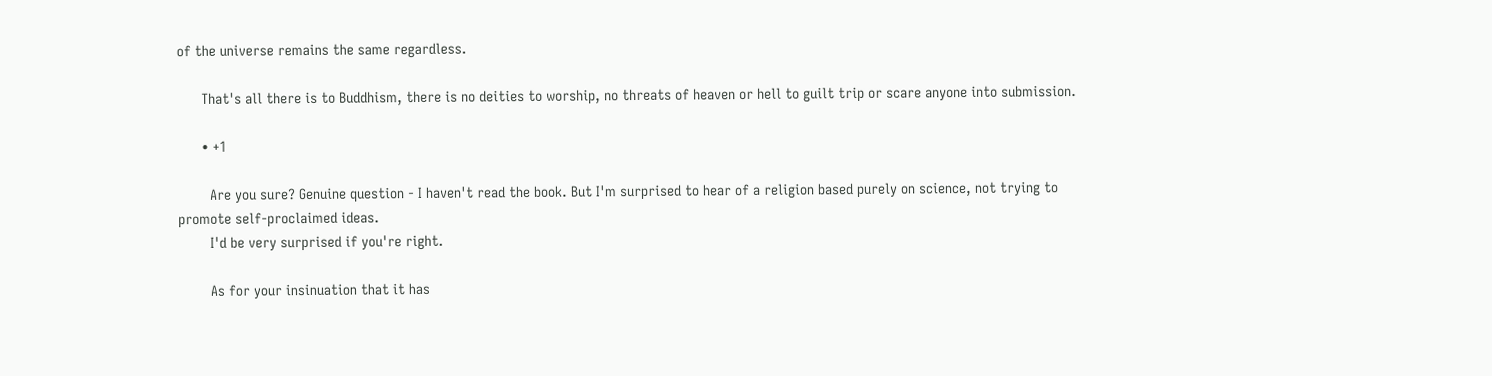of the universe remains the same regardless.

      That's all there is to Buddhism, there is no deities to worship, no threats of heaven or hell to guilt trip or scare anyone into submission.

      • +1

        Are you sure? Genuine question - I haven't read the book. But I'm surprised to hear of a religion based purely on science, not trying to promote self-proclaimed ideas.
        I'd be very surprised if you're right.

        As for your insinuation that it has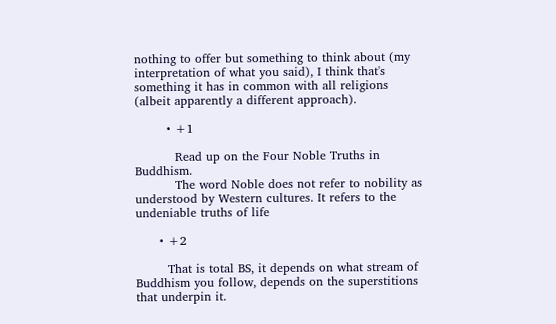nothing to offer but something to think about (my interpretation of what you said), I think that's something it has in common with all religions (albeit apparently a different approach).

        • +1

          Read up on the Four Noble Truths in Buddhism.
          The word Noble does not refer to nobility as understood by Western cultures. It refers to the undeniable truths of life

      • +2

        That is total BS, it depends on what stream of Buddhism you follow, depends on the superstitions that underpin it.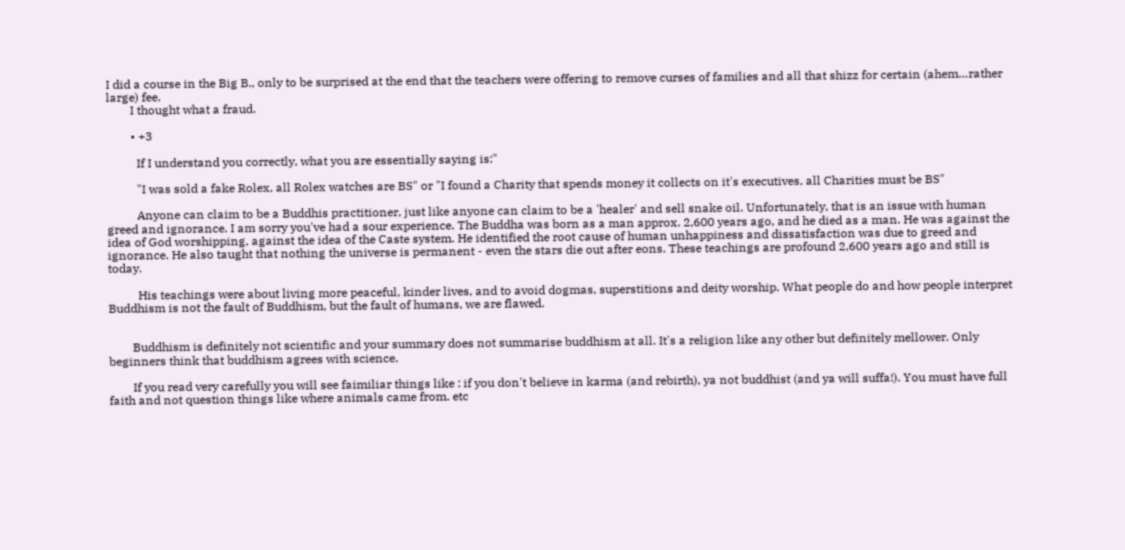I did a course in the Big B., only to be surprised at the end that the teachers were offering to remove curses of families and all that shizz for certain (ahem…rather large) fee.
        I thought what a fraud.

        • +3

          If I understand you correctly, what you are essentially saying is:"

          "I was sold a fake Rolex, all Rolex watches are BS" or "I found a Charity that spends money it collects on it's executives, all Charities must be BS"

          Anyone can claim to be a Buddhis practitioner, just like anyone can claim to be a 'healer' and sell snake oil. Unfortunately, that is an issue with human greed and ignorance. I am sorry you've had a sour experience. The Buddha was born as a man approx. 2,600 years ago, and he died as a man. He was against the idea of God worshipping, against the idea of the Caste system. He identified the root cause of human unhappiness and dissatisfaction was due to greed and ignorance. He also taught that nothing the universe is permanent - even the stars die out after eons. These teachings are profound 2,600 years ago and still is today.

          His teachings were about living more peaceful, kinder lives, and to avoid dogmas, superstitions and deity worship. What people do and how people interpret Buddhism is not the fault of Buddhism, but the fault of humans, we are flawed.


        Buddhism is definitely not scientific and your summary does not summarise buddhism at all. It's a religion like any other but definitely mellower. Only beginners think that buddhism agrees with science.

        If you read very carefully you will see faimiliar things like : if you don't believe in karma (and rebirth), ya not buddhist (and ya will suffa!). You must have full faith and not question things like where animals came from. etc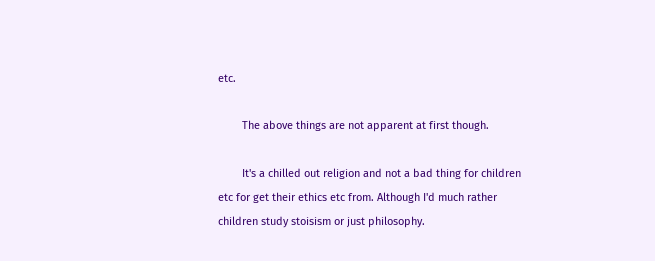etc.

        The above things are not apparent at first though.

        It's a chilled out religion and not a bad thing for children etc for get their ethics etc from. Although I'd much rather children study stoisism or just philosophy.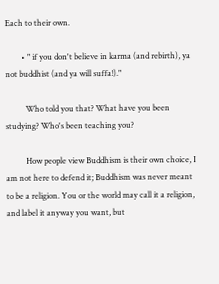Each to their own.

        • " if you don't believe in karma (and rebirth), ya not buddhist (and ya will suffa!)."

          Who told you that? What have you been studying? Who's been teaching you?

          How people view Buddhism is their own choice, I am not here to defend it; Buddhism was never meant to be a religion. You or the world may call it a religion, and label it anyway you want, but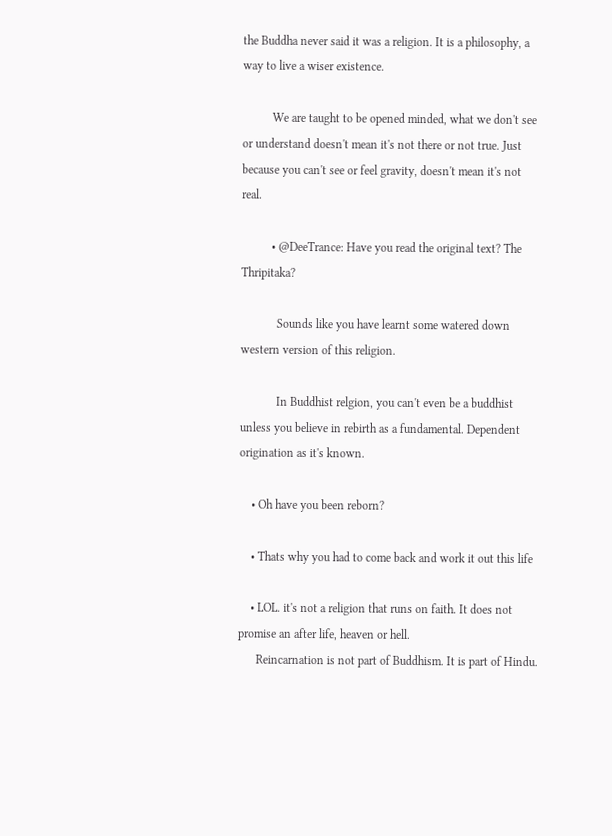the Buddha never said it was a religion. It is a philosophy, a way to live a wiser existence.

          We are taught to be opened minded, what we don't see or understand doesn't mean it's not there or not true. Just because you can't see or feel gravity, doesn't mean it's not real.

          • @DeeTrance: Have you read the original text? The Thripitaka?

            Sounds like you have learnt some watered down western version of this religion.

            In Buddhist relgion, you can't even be a buddhist unless you believe in rebirth as a fundamental. Dependent origination as it's known.

    • Oh have you been reborn?

    • Thats why you had to come back and work it out this life

    • LOL. it's not a religion that runs on faith. It does not promise an after life, heaven or hell.
      Reincarnation is not part of Buddhism. It is part of Hindu.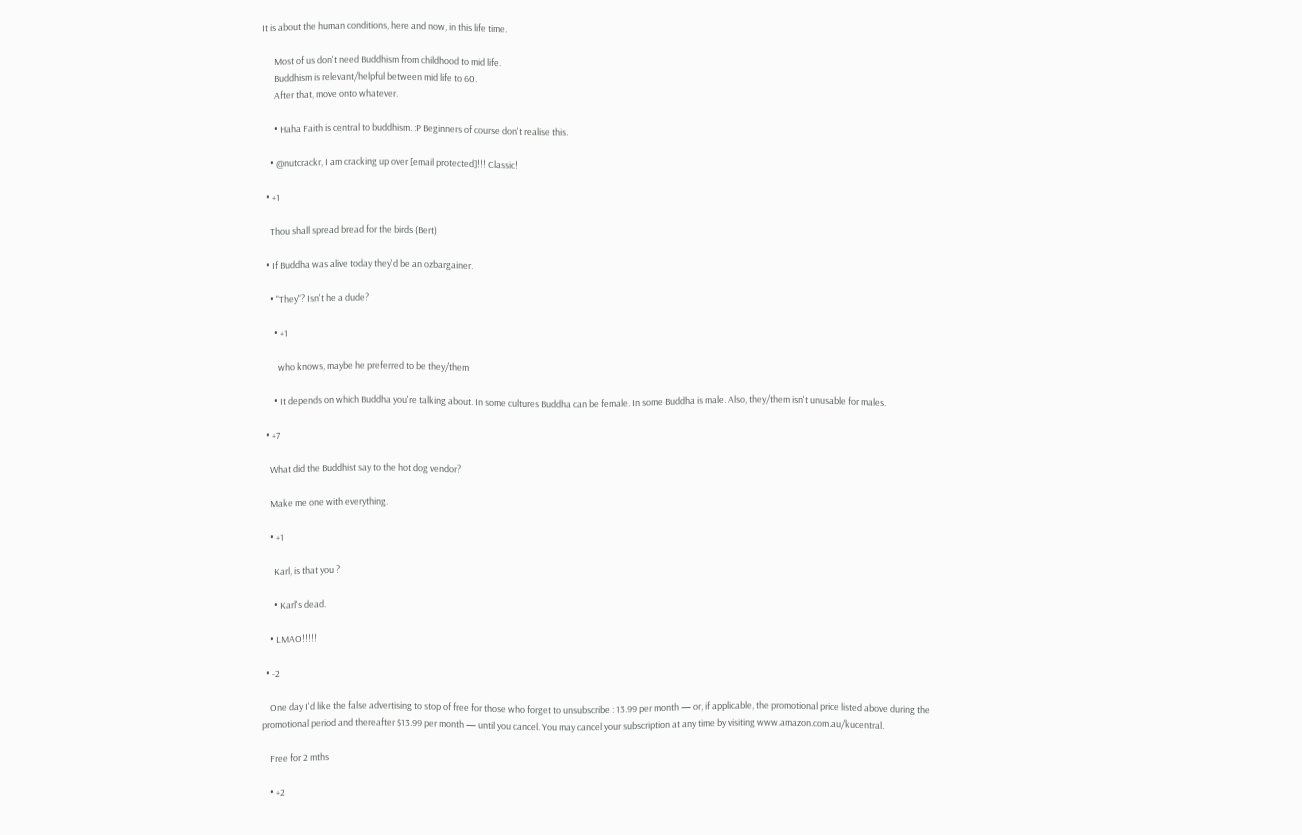It is about the human conditions, here and now, in this life time.

      Most of us don't need Buddhism from childhood to mid life.
      Buddhism is relevant/helpful between mid life to 60.
      After that, move onto whatever.

      • Haha Faith is central to buddhism. :P Beginners of course don't realise this.

    • @nutcrackr, I am cracking up over [email protected]!!! Classic!

  • +1

    Thou shall spread bread for the birds (Bert)

  • If Buddha was alive today they'd be an ozbargainer.

    • "They"? Isn't he a dude?

      • +1

        who knows, maybe he preferred to be they/them

      • It depends on which Buddha you're talking about. In some cultures Buddha can be female. In some Buddha is male. Also, they/them isn't unusable for males.

  • +7

    What did the Buddhist say to the hot dog vendor?

    Make me one with everything.

    • +1

      Karl, is that you ?

      • Karl's dead.

    • LMAO!!!!!

  • -2

    One day I'd like the false advertising to stop of free for those who forget to unsubscribe : 13.99 per month — or, if applicable, the promotional price listed above during the promotional period and thereafter $13.99 per month — until you cancel. You may cancel your subscription at any time by visiting www.amazon.com.au/kucentral.

    Free for 2 mths

    • +2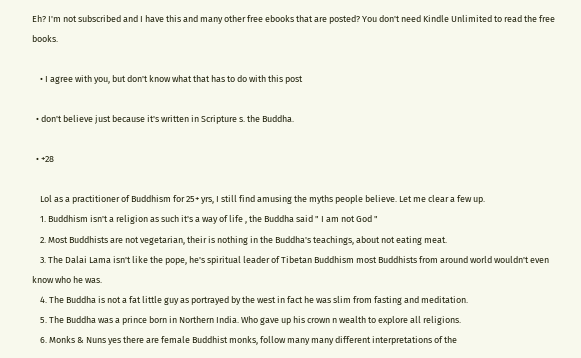Eh? I'm not subscribed and I have this and many other free ebooks that are posted? You don't need Kindle Unlimited to read the free books.

    • I agree with you, but don't know what that has to do with this post

  • don't believe just because it's written in Scripture s. the Buddha.

  • +28

    Lol as a practitioner of Buddhism for 25+ yrs, I still find amusing the myths people believe. Let me clear a few up.
    1. Buddhism isn't a religion as such it's a way of life , the Buddha said " I am not God "
    2. Most Buddhists are not vegetarian, their is nothing in the Buddha's teachings, about not eating meat.
    3. The Dalai Lama isn't like the pope, he's spiritual leader of Tibetan Buddhism most Buddhists from around world wouldn't even know who he was.
    4. The Buddha is not a fat little guy as portrayed by the west in fact he was slim from fasting and meditation.
    5. The Buddha was a prince born in Northern India. Who gave up his crown n wealth to explore all religions.
    6. Monks & Nuns yes there are female Buddhist monks, follow many many different interpretations of the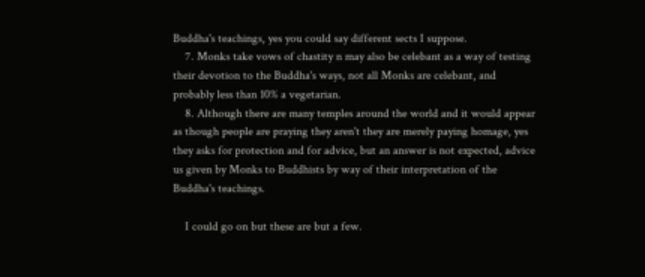Buddha's teachings, yes you could say different sects I suppose.
    7. Monks take vows of chastity n may also be celebant as a way of testing their devotion to the Buddha's ways, not all Monks are celebant, and probably less than 10% a vegetarian.
    8. Although there are many temples around the world and it would appear as though people are praying they aren't they are merely paying homage, yes they asks for protection and for advice, but an answer is not expected, advice us given by Monks to Buddhists by way of their interpretation of the Buddha's teachings.

    I could go on but these are but a few.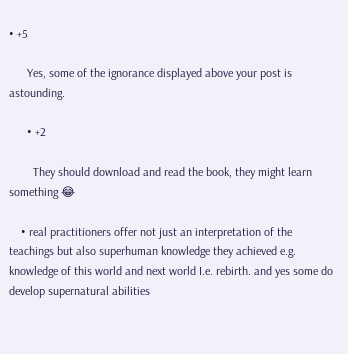• +5

      Yes, some of the ignorance displayed above your post is astounding.

      • +2

        They should download and read the book, they might learn something 😂

    • real practitioners offer not just an interpretation of the teachings but also superhuman knowledge they achieved e.g. knowledge of this world and next world I.e. rebirth. and yes some do develop supernatural abilities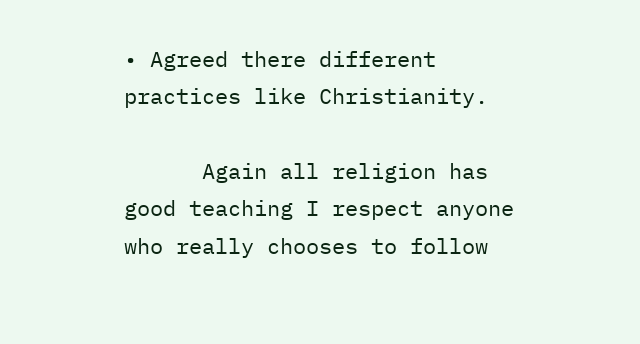• Agreed there different practices like Christianity.

      Again all religion has good teaching I respect anyone who really chooses to follow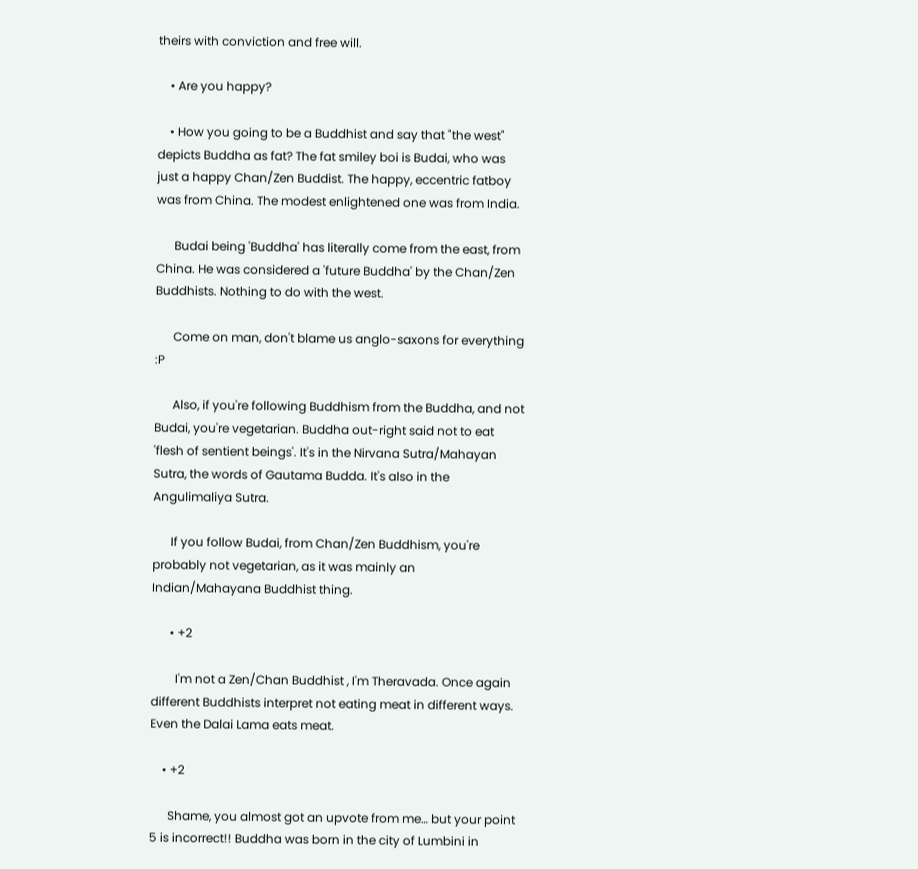theirs with conviction and free will.

    • Are you happy?

    • How you going to be a Buddhist and say that "the west" depicts Buddha as fat? The fat smiley boi is Budai, who was just a happy Chan/Zen Buddist. The happy, eccentric fatboy was from China. The modest enlightened one was from India.

      Budai being 'Buddha' has literally come from the east, from China. He was considered a 'future Buddha' by the Chan/Zen Buddhists. Nothing to do with the west.

      Come on man, don't blame us anglo-saxons for everything :P

      Also, if you're following Buddhism from the Buddha, and not Budai, you're vegetarian. Buddha out-right said not to eat 'flesh of sentient beings'. It's in the Nirvana Sutra/Mahayan Sutra, the words of Gautama Budda. It's also in the Angulimaliya Sutra.

      If you follow Budai, from Chan/Zen Buddhism, you're probably not vegetarian, as it was mainly an Indian/Mahayana Buddhist thing.

      • +2

        I'm not a Zen/Chan Buddhist , I'm Theravada. Once again different Buddhists interpret not eating meat in different ways. Even the Dalai Lama eats meat.

    • +2

      Shame, you almost got an upvote from me… but your point 5 is incorrect!! Buddha was born in the city of Lumbini in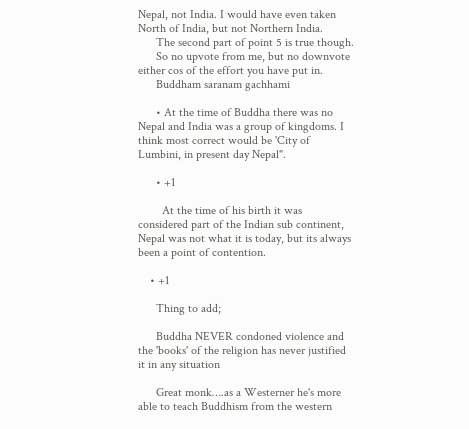Nepal, not India. I would have even taken North of India, but not Northern India.
      The second part of point 5 is true though.
      So no upvote from me, but no downvote either cos of the effort you have put in.
      Buddham saranam gachhami

      • At the time of Buddha there was no Nepal and India was a group of kingdoms. I think most correct would be 'City of Lumbini, in present day Nepal".

      • +1

        At the time of his birth it was considered part of the Indian sub continent, Nepal was not what it is today, but its always been a point of contention.

    • +1

      Thing to add;

      Buddha NEVER condoned violence and the 'books' of the religion has never justified it in any situation

      Great monk….as a Westerner he's more able to teach Buddhism from the western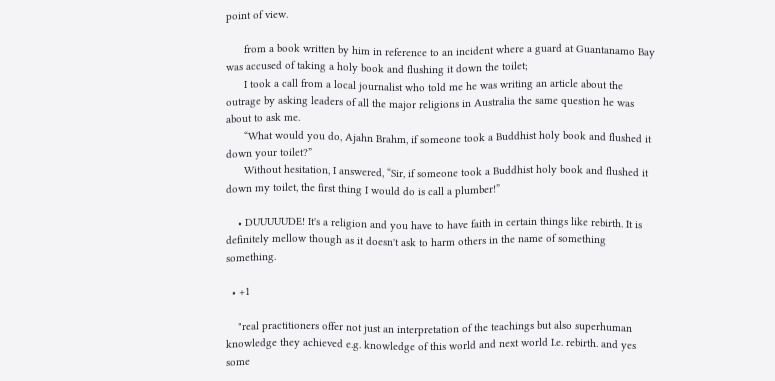point of view.

      from a book written by him in reference to an incident where a guard at Guantanamo Bay was accused of taking a holy book and flushing it down the toilet;
      I took a call from a local journalist who told me he was writing an article about the outrage by asking leaders of all the major religions in Australia the same question he was about to ask me.
      “What would you do, Ajahn Brahm, if someone took a Buddhist holy book and flushed it down your toilet?”
      Without hesitation, I answered, “Sir, if someone took a Buddhist holy book and flushed it down my toilet, the first thing I would do is call a plumber!”

    • DUUUUUDE! It's a religion and you have to have faith in certain things like rebirth. It is definitely mellow though as it doesn't ask to harm others in the name of something something.

  • +1

    "real practitioners offer not just an interpretation of the teachings but also superhuman knowledge they achieved e.g. knowledge of this world and next world I.e. rebirth. and yes some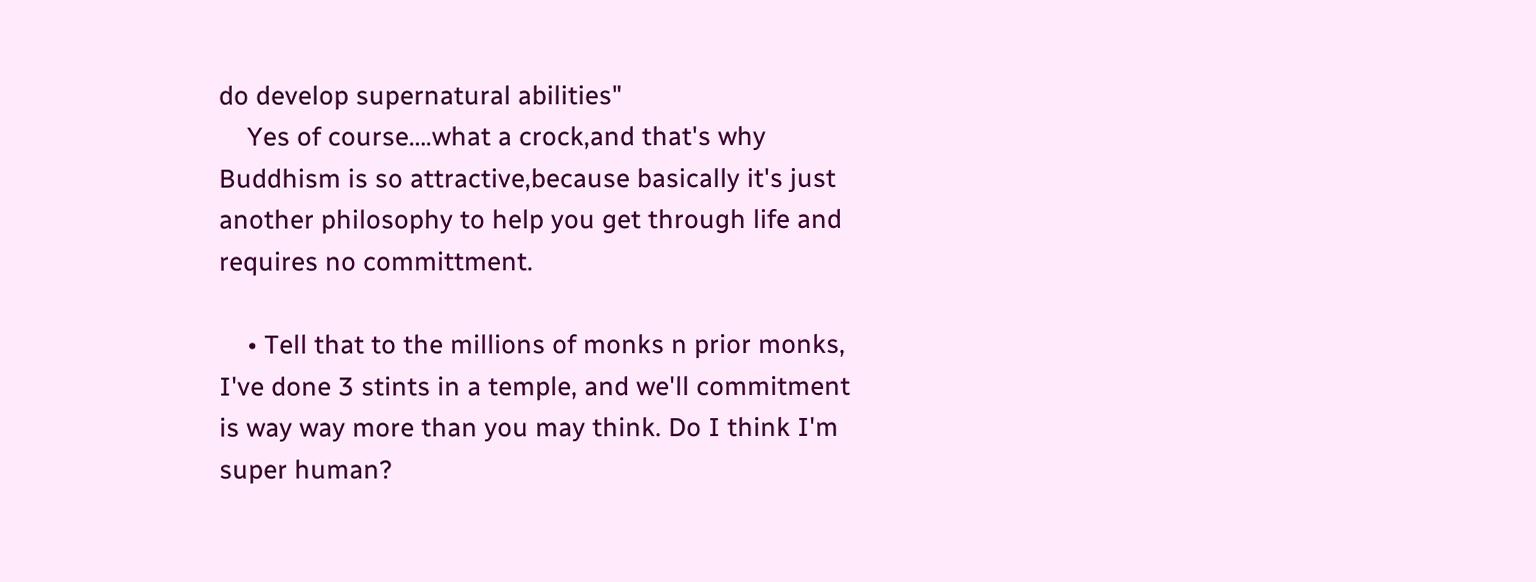do develop supernatural abilities"
    Yes of course….what a crock,and that's why Buddhism is so attractive,because basically it's just another philosophy to help you get through life and requires no committment.

    • Tell that to the millions of monks n prior monks, I've done 3 stints in a temple, and we'll commitment is way way more than you may think. Do I think I'm super human?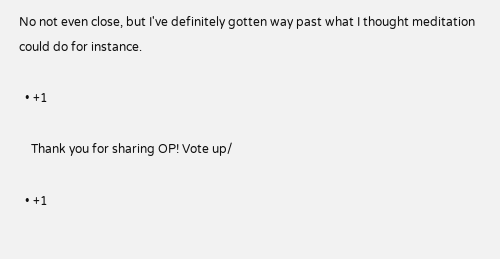No not even close, but I've definitely gotten way past what I thought meditation could do for instance.

  • +1

    Thank you for sharing OP! Vote up/

  • +1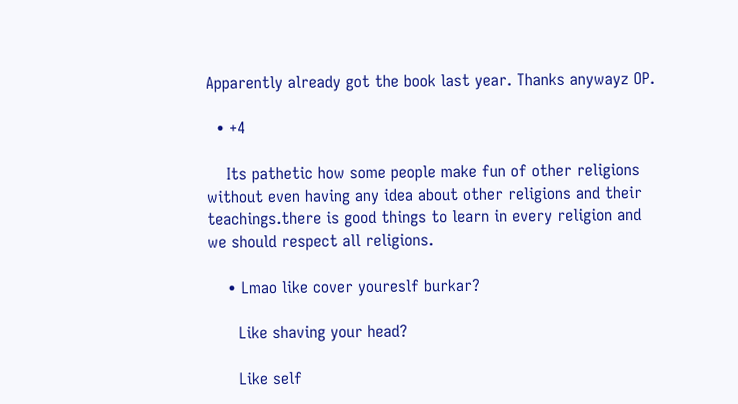Apparently already got the book last year. Thanks anywayz OP.

  • +4

    Its pathetic how some people make fun of other religions without even having any idea about other religions and their teachings.there is good things to learn in every religion and we should respect all religions.

    • Lmao like cover youreslf burkar?

      Like shaving your head?

      Like self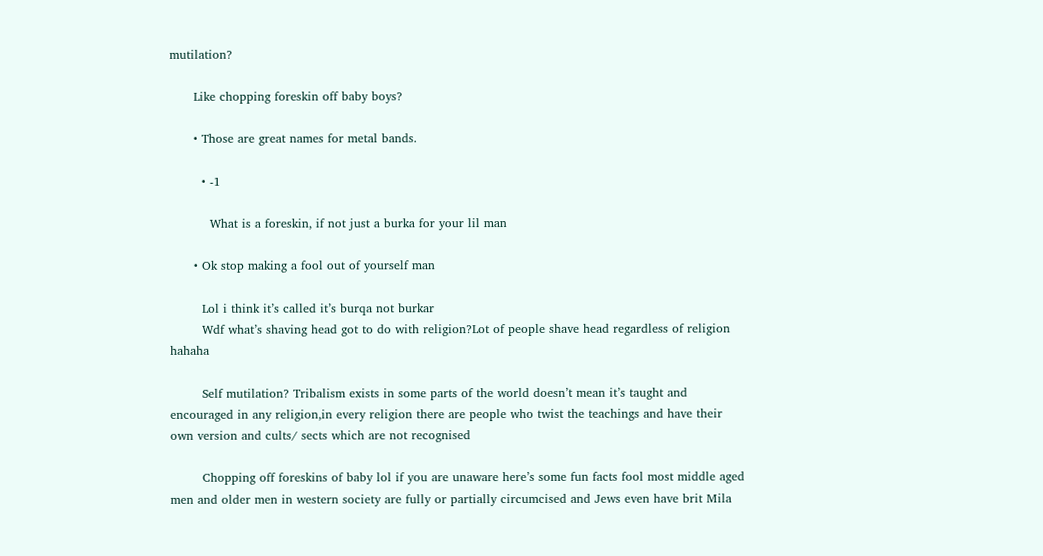mutilation?

      Like chopping foreskin off baby boys?

      • Those are great names for metal bands.

        • -1

          What is a foreskin, if not just a burka for your lil man

      • Ok stop making a fool out of yourself man

        Lol i think it’s called it’s burqa not burkar
        Wdf what’s shaving head got to do with religion?Lot of people shave head regardless of religion hahaha

        Self mutilation? Tribalism exists in some parts of the world doesn’t mean it’s taught and encouraged in any religion,in every religion there are people who twist the teachings and have their own version and cults/ sects which are not recognised

        Chopping off foreskins of baby lol if you are unaware here’s some fun facts fool most middle aged men and older men in western society are fully or partially circumcised and Jews even have brit Mila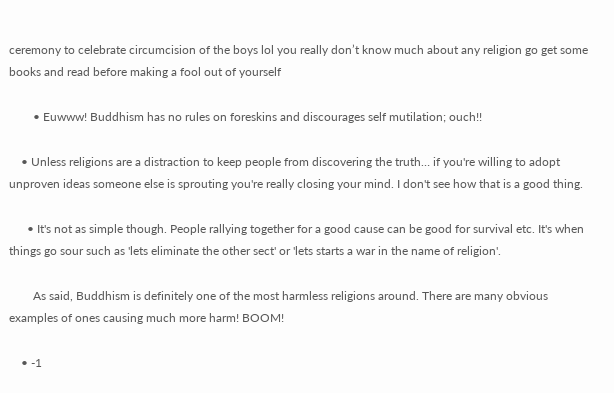ceremony to celebrate circumcision of the boys lol you really don’t know much about any religion go get some books and read before making a fool out of yourself

        • Euwww! Buddhism has no rules on foreskins and discourages self mutilation; ouch!!

    • Unless religions are a distraction to keep people from discovering the truth… if you're willing to adopt unproven ideas someone else is sprouting you're really closing your mind. I don't see how that is a good thing.

      • It's not as simple though. People rallying together for a good cause can be good for survival etc. It's when things go sour such as 'lets eliminate the other sect' or 'lets starts a war in the name of religion'.

        As said, Buddhism is definitely one of the most harmless religions around. There are many obvious examples of ones causing much more harm! BOOM!

    • -1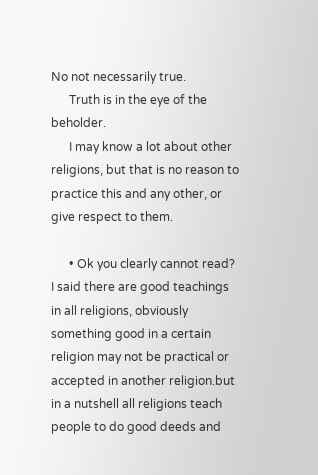No not necessarily true.
      Truth is in the eye of the beholder.
      I may know a lot about other religions, but that is no reason to practice this and any other, or give respect to them.

      • Ok you clearly cannot read? I said there are good teachings in all religions, obviously something good in a certain religion may not be practical or accepted in another religion.but in a nutshell all religions teach people to do good deeds and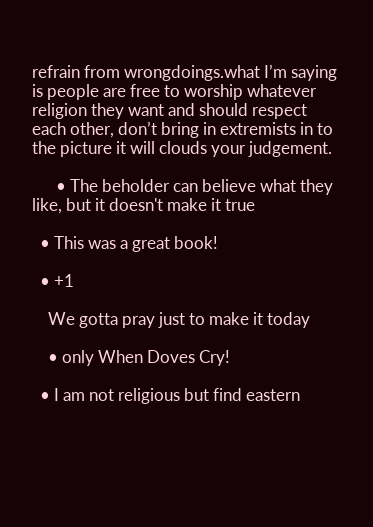refrain from wrongdoings.what I’m saying is people are free to worship whatever religion they want and should respect each other, don’t bring in extremists in to the picture it will clouds your judgement.

      • The beholder can believe what they like, but it doesn't make it true

  • This was a great book!

  • +1

    We gotta pray just to make it today

    • only When Doves Cry!

  • I am not religious but find eastern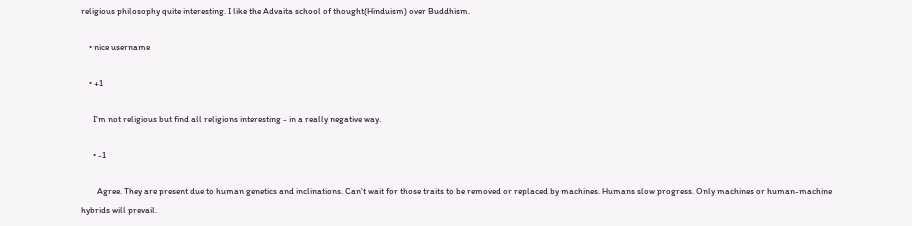religious philosophy quite interesting. I like the Advaita school of thought(Hinduism) over Buddhism.

    • nice username

    • +1

      I'm not religious but find all religions interesting - in a really negative way.

      • -1

        Agree. They are present due to human genetics and inclinations. Can't wait for those traits to be removed or replaced by machines. Humans slow progress. Only machines or human-machine hybrids will prevail.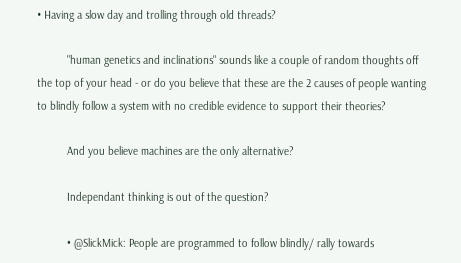• Having a slow day and trolling through old threads?

          "human genetics and inclinations" sounds like a couple of random thoughts off the top of your head - or do you believe that these are the 2 causes of people wanting to blindly follow a system with no credible evidence to support their theories?

          And you believe machines are the only alternative?

          Independant thinking is out of the question?

          • @SlickMick: People are programmed to follow blindly/ rally towards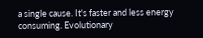a single cause. It's faster and less energy consuming. Evolutionary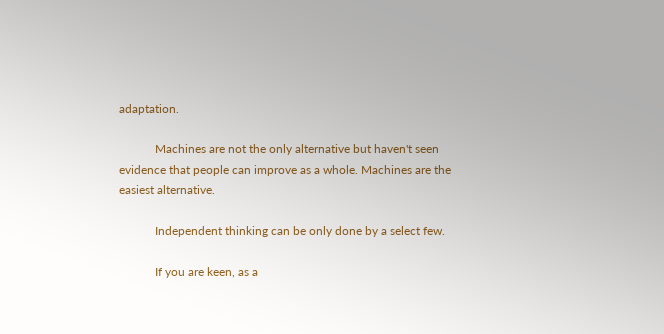adaptation.

            Machines are not the only alternative but haven't seen evidence that people can improve as a whole. Machines are the easiest alternative.

            Independent thinking can be only done by a select few.

            If you are keen, as a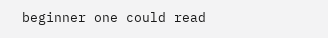beginner one could read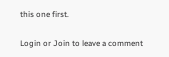this one first.

Login or Join to leave a comment